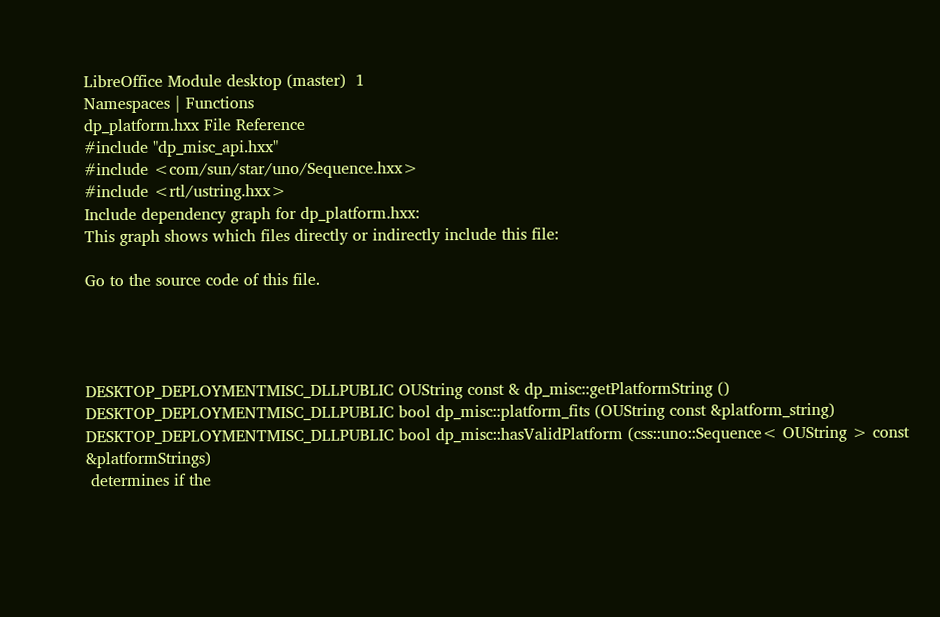LibreOffice Module desktop (master)  1
Namespaces | Functions
dp_platform.hxx File Reference
#include "dp_misc_api.hxx"
#include <com/sun/star/uno/Sequence.hxx>
#include <rtl/ustring.hxx>
Include dependency graph for dp_platform.hxx:
This graph shows which files directly or indirectly include this file:

Go to the source code of this file.




DESKTOP_DEPLOYMENTMISC_DLLPUBLIC OUString const & dp_misc::getPlatformString ()
DESKTOP_DEPLOYMENTMISC_DLLPUBLIC bool dp_misc::platform_fits (OUString const &platform_string)
DESKTOP_DEPLOYMENTMISC_DLLPUBLIC bool dp_misc::hasValidPlatform (css::uno::Sequence< OUString > const &platformStrings)
 determines if the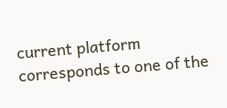current platform corresponds to one of the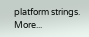platform strings. More...